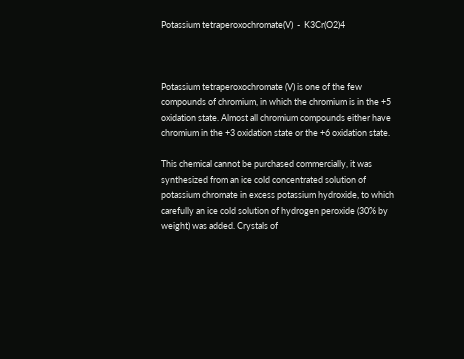Potassium tetraperoxochromate(V)  -  K3Cr(O2)4



Potassium tetraperoxochromate (V) is one of the few compounds of chromium, in which the chromium is in the +5 oxidation state. Almost all chromium compounds either have chromium in the +3 oxidation state or the +6 oxidation state.

This chemical cannot be purchased commercially, it was synthesized from an ice cold concentrated solution of potassium chromate in excess potassium hydroxide, to which carefully an ice cold solution of hydrogen peroxide (30% by weight) was added. Crystals of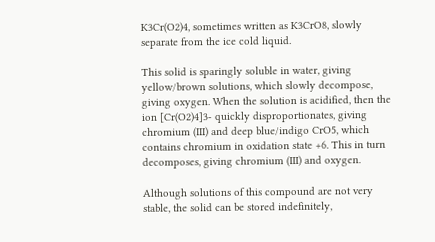K3Cr(O2)4, sometimes written as K3CrO8, slowly separate from the ice cold liquid.

This solid is sparingly soluble in water, giving yellow/brown solutions, which slowly decompose, giving oxygen. When the solution is acidified, then the ion [Cr(O2)4]3- quickly disproportionates, giving chromium (III) and deep blue/indigo CrO5, which contains chromium in oxidation state +6. This in turn decomposes, giving chromium (III) and oxygen.

Although solutions of this compound are not very stable, the solid can be stored indefinitely,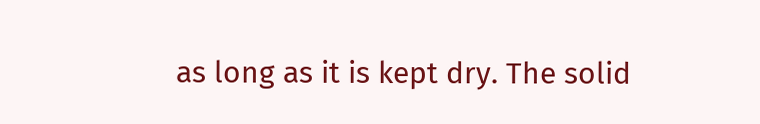as long as it is kept dry. The solid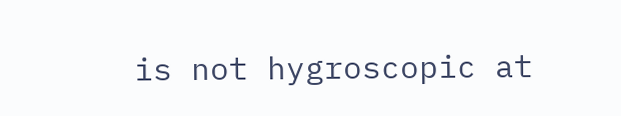is not hygroscopic at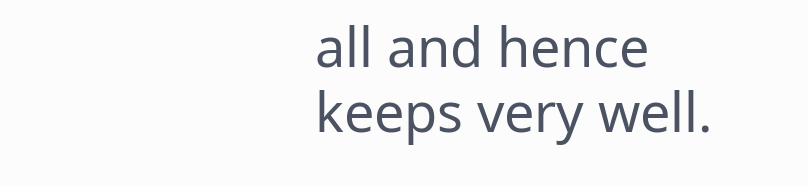all and hence keeps very well.